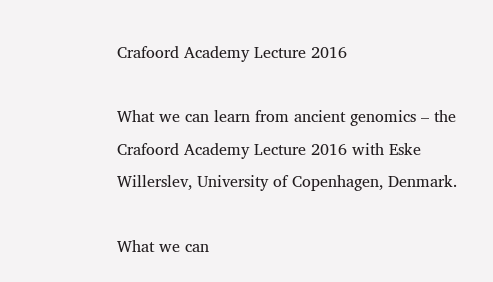Crafoord Academy Lecture 2016

What we can learn from ancient genomics – the Crafoord Academy Lecture 2016 with Eske Willerslev, University of Copenhagen, Denmark.

What we can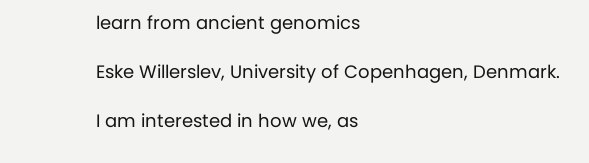learn from ancient genomics

Eske Willerslev, University of Copenhagen, Denmark.

I am interested in how we, as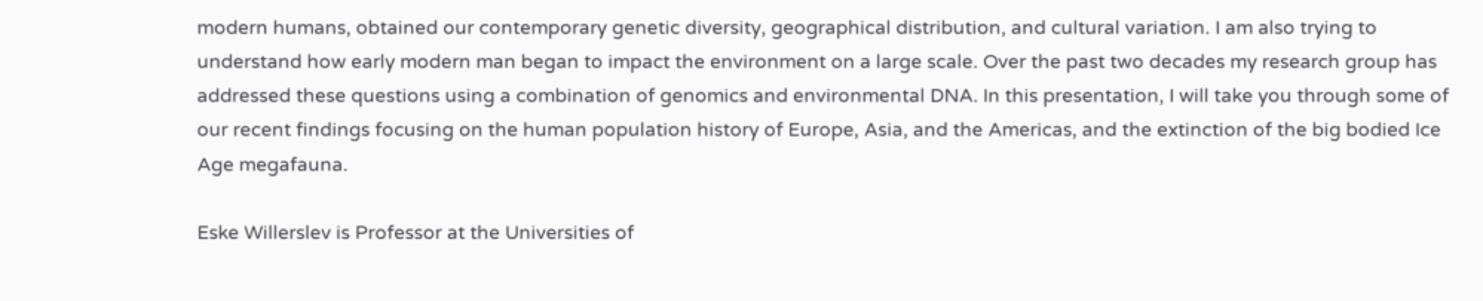modern humans, obtained our contemporary genetic diversity, geographical distribution, and cultural variation. I am also trying to understand how early modern man began to impact the environment on a large scale. Over the past two decades my research group has addressed these questions using a combination of genomics and environmental DNA. In this presentation, I will take you through some of our recent findings focusing on the human population history of Europe, Asia, and the Americas, and the extinction of the big bodied Ice Age megafauna.

Eske Willerslev is Professor at the Universities of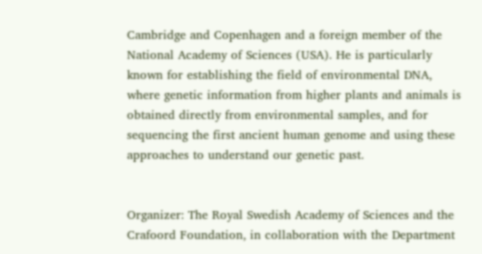Cambridge and Copenhagen and a foreign member of the National Academy of Sciences (USA). He is particularly known for establishing the field of environmental DNA, where genetic information from higher plants and animals is obtained directly from environmental samples, and for sequencing the first ancient human genome and using these approaches to understand our genetic past.


Organizer: The Royal Swedish Academy of Sciences and the Crafoord Foundation, in collaboration with the Department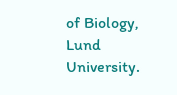of Biology, Lund University.